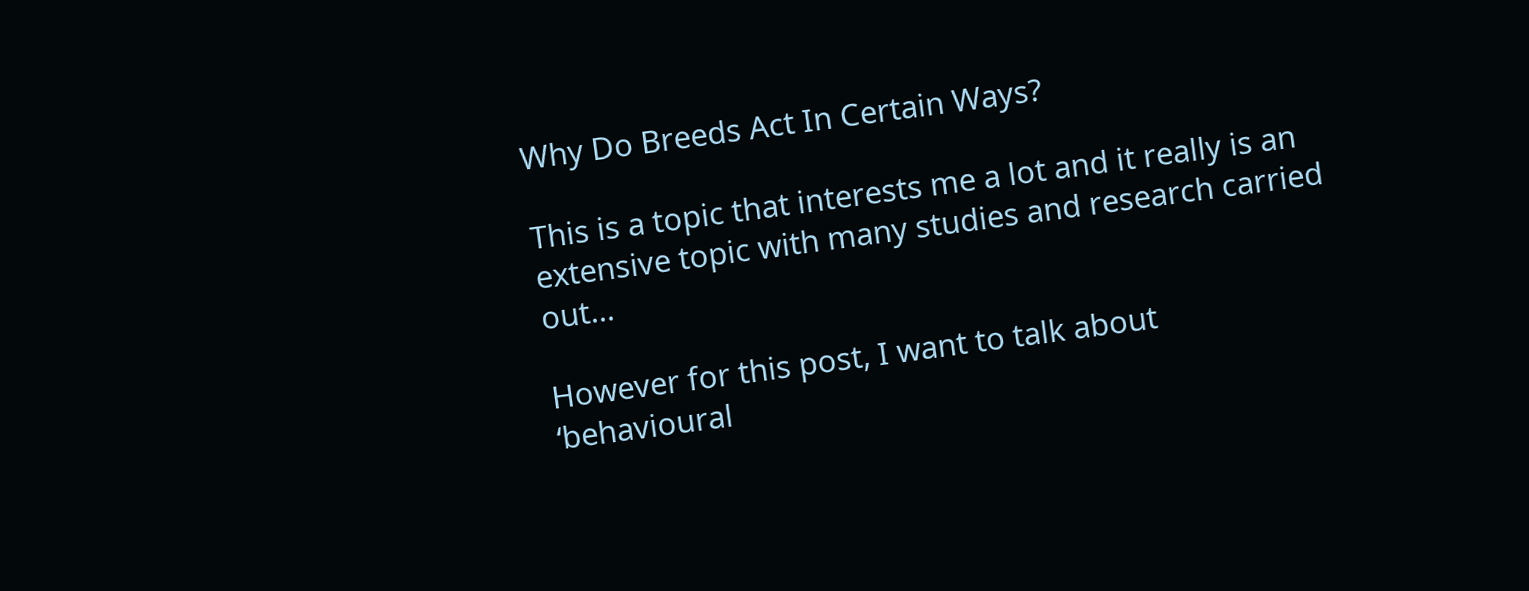Why Do Breeds Act In Certain Ways?

This is a topic that interests me a lot and it really is an extensive topic with many studies and research carried out…

However for this post, I want to talk about ‘behavioural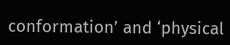conformation’ and ‘physical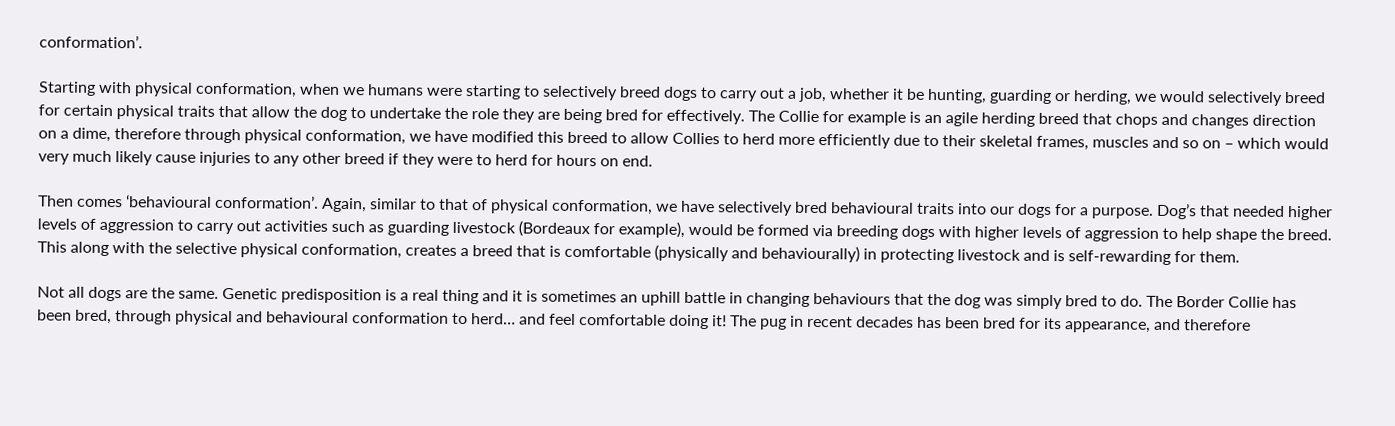conformation’.

Starting with physical conformation, when we humans were starting to selectively breed dogs to carry out a job, whether it be hunting, guarding or herding, we would selectively breed for certain physical traits that allow the dog to undertake the role they are being bred for effectively. The Collie for example is an agile herding breed that chops and changes direction on a dime, therefore through physical conformation, we have modified this breed to allow Collies to herd more efficiently due to their skeletal frames, muscles and so on – which would very much likely cause injuries to any other breed if they were to herd for hours on end.

Then comes ‘behavioural conformation’. Again, similar to that of physical conformation, we have selectively bred behavioural traits into our dogs for a purpose. Dog’s that needed higher levels of aggression to carry out activities such as guarding livestock (Bordeaux for example), would be formed via breeding dogs with higher levels of aggression to help shape the breed. This along with the selective physical conformation, creates a breed that is comfortable (physically and behaviourally) in protecting livestock and is self-rewarding for them.

Not all dogs are the same. Genetic predisposition is a real thing and it is sometimes an uphill battle in changing behaviours that the dog was simply bred to do. The Border Collie has been bred, through physical and behavioural conformation to herd… and feel comfortable doing it! The pug in recent decades has been bred for its appearance, and therefore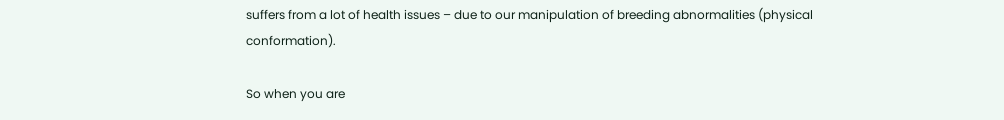suffers from a lot of health issues – due to our manipulation of breeding abnormalities (physical conformation).

So when you are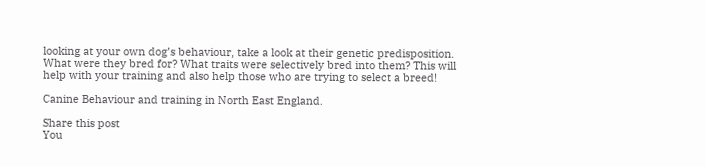looking at your own dog’s behaviour, take a look at their genetic predisposition. What were they bred for? What traits were selectively bred into them? This will help with your training and also help those who are trying to select a breed!

Canine Behaviour and training in North East England.

Share this post
You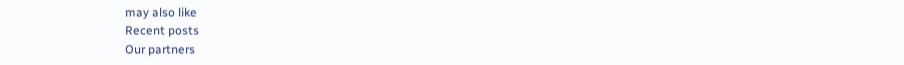may also like
Recent posts
Our partners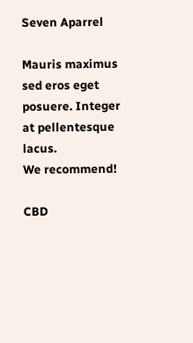Seven Aparrel

Mauris maximus sed eros eget posuere. Integer at pellentesque lacus.
We recommend!

CBD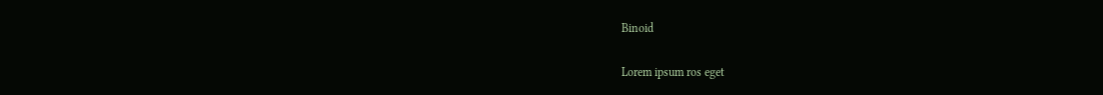Binoid

Lorem ipsum ros eget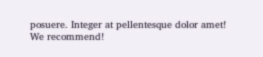posuere. Integer at pellentesque dolor amet!
We recommend!